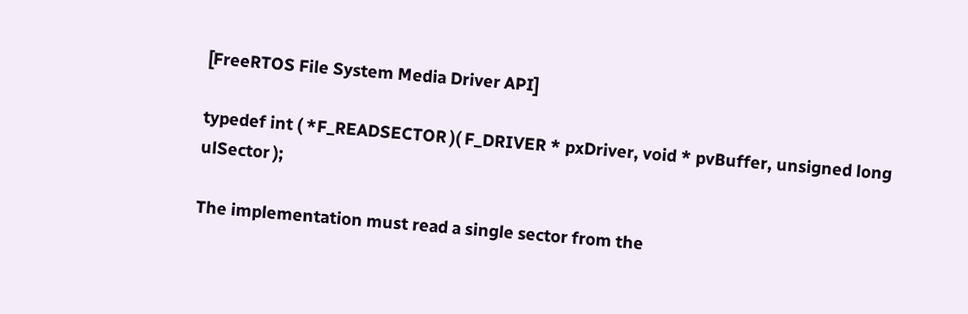[FreeRTOS File System Media Driver API]

typedef int ( *F_READSECTOR )( F_DRIVER * pxDriver, void * pvBuffer, unsigned long ulSector );

The implementation must read a single sector from the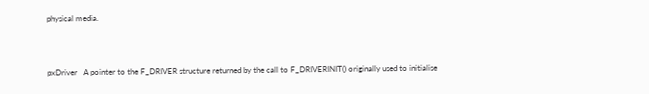physical media.


pxDriver   A pointer to the F_DRIVER structure returned by the call to F_DRIVERINIT() originally used to initialise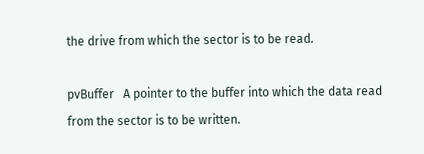the drive from which the sector is to be read.

pvBuffer   A pointer to the buffer into which the data read from the sector is to be written.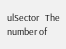ulSector   The number of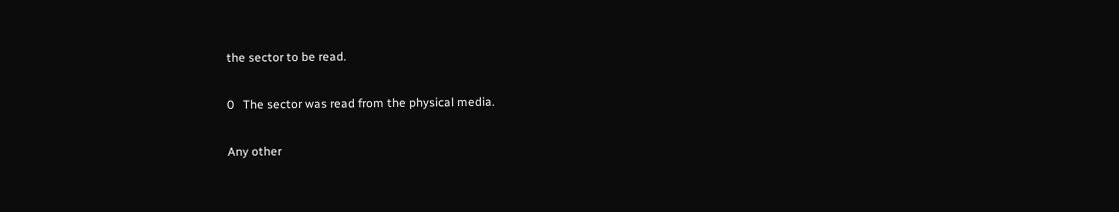the sector to be read.

0   The sector was read from the physical media.

Any other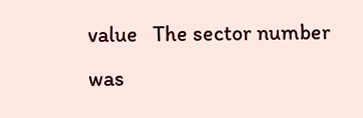value   The sector number was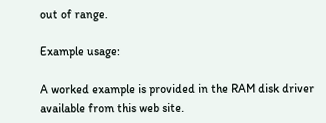out of range.

Example usage:

A worked example is provided in the RAM disk driver available from this web site.